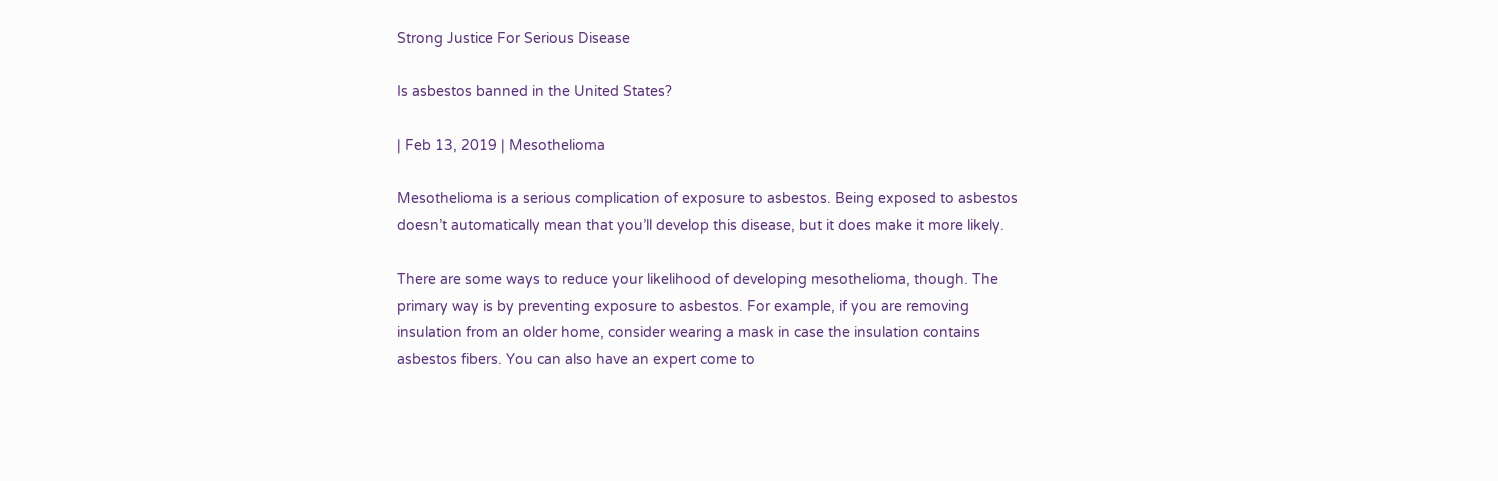Strong Justice For Serious Disease

Is asbestos banned in the United States?

| Feb 13, 2019 | Mesothelioma

Mesothelioma is a serious complication of exposure to asbestos. Being exposed to asbestos doesn’t automatically mean that you’ll develop this disease, but it does make it more likely.

There are some ways to reduce your likelihood of developing mesothelioma, though. The primary way is by preventing exposure to asbestos. For example, if you are removing insulation from an older home, consider wearing a mask in case the insulation contains asbestos fibers. You can also have an expert come to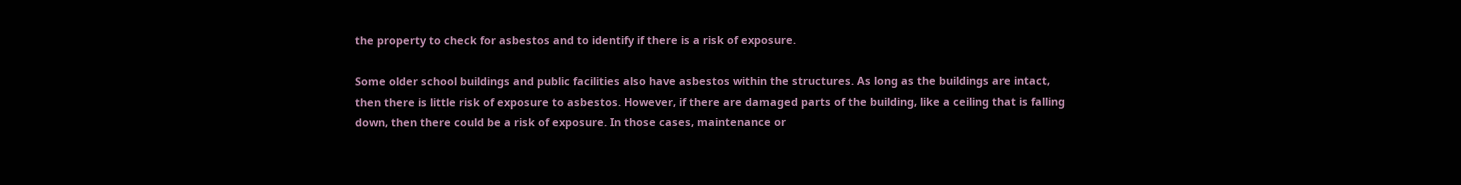the property to check for asbestos and to identify if there is a risk of exposure.

Some older school buildings and public facilities also have asbestos within the structures. As long as the buildings are intact, then there is little risk of exposure to asbestos. However, if there are damaged parts of the building, like a ceiling that is falling down, then there could be a risk of exposure. In those cases, maintenance or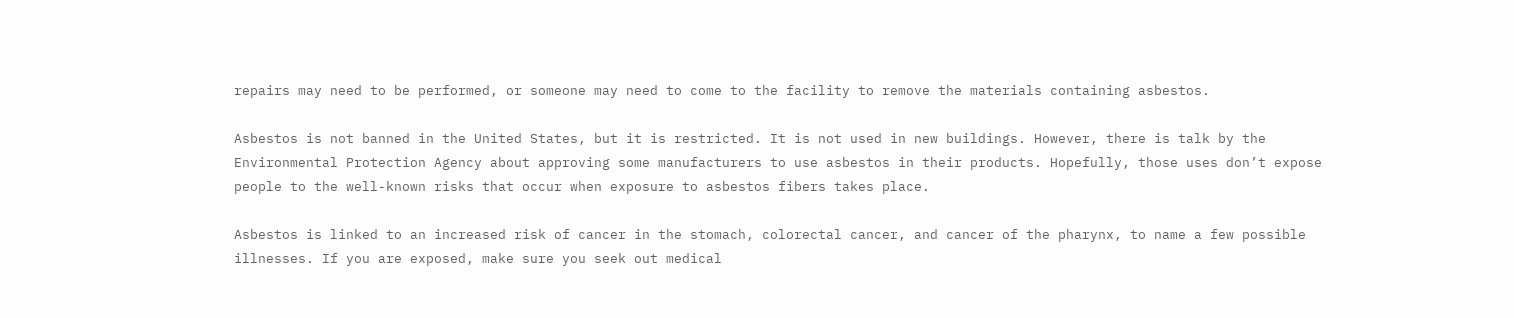repairs may need to be performed, or someone may need to come to the facility to remove the materials containing asbestos.

Asbestos is not banned in the United States, but it is restricted. It is not used in new buildings. However, there is talk by the Environmental Protection Agency about approving some manufacturers to use asbestos in their products. Hopefully, those uses don’t expose people to the well-known risks that occur when exposure to asbestos fibers takes place.

Asbestos is linked to an increased risk of cancer in the stomach, colorectal cancer, and cancer of the pharynx, to name a few possible illnesses. If you are exposed, make sure you seek out medical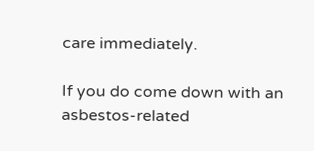care immediately.

If you do come down with an asbestos-related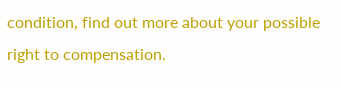condition, find out more about your possible right to compensation.